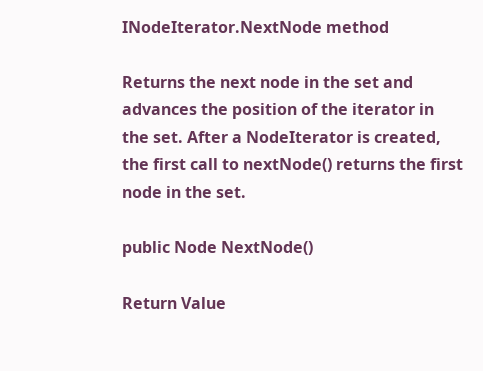INodeIterator.NextNode method

Returns the next node in the set and advances the position of the iterator in the set. After a NodeIterator is created, the first call to nextNode() returns the first node in the set.

public Node NextNode()

Return Value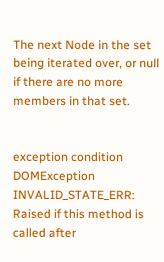The next Node in the set being iterated over, or null if there are no more members in that set.


exception condition
DOMException INVALID_STATE_ERR: Raised if this method is called after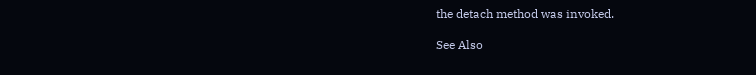the detach method was invoked.

See Also